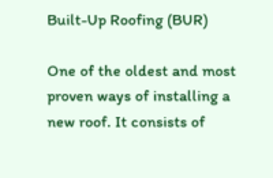Built-Up Roofing (BUR)

One of the oldest and most proven ways of installing a new roof. It consists of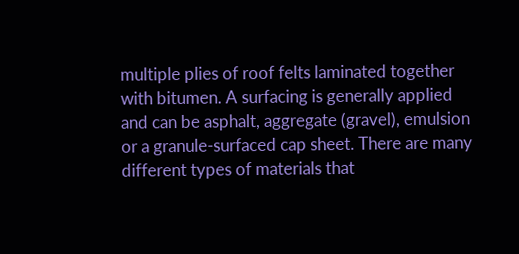multiple plies of roof felts laminated together with bitumen. A surfacing is generally applied and can be asphalt, aggregate (gravel), emulsion or a granule-surfaced cap sheet. There are many different types of materials that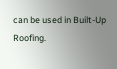can be used in Built-Up Roofing.